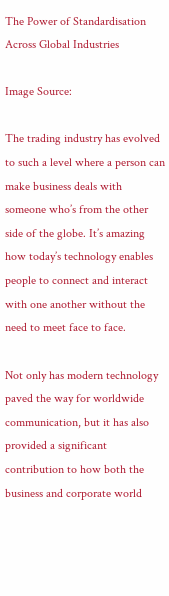The Power of Standardisation Across Global Industries

Image Source:

The trading industry has evolved to such a level where a person can make business deals with someone who’s from the other side of the globe. It’s amazing how today’s technology enables people to connect and interact with one another without the need to meet face to face.

Not only has modern technology paved the way for worldwide communication, but it has also provided a significant contribution to how both the business and corporate world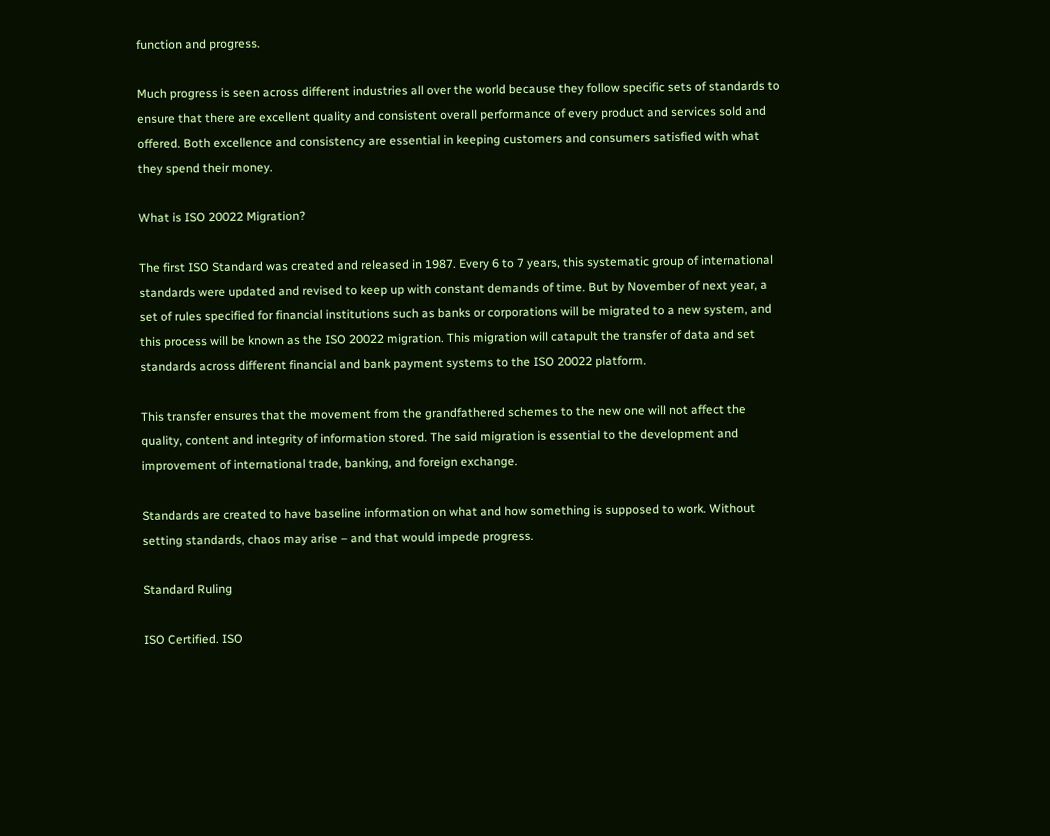function and progress.

Much progress is seen across different industries all over the world because they follow specific sets of standards to ensure that there are excellent quality and consistent overall performance of every product and services sold and offered. Both excellence and consistency are essential in keeping customers and consumers satisfied with what they spend their money.

What is ISO 20022 Migration?

The first ISO Standard was created and released in 1987. Every 6 to 7 years, this systematic group of international standards were updated and revised to keep up with constant demands of time. But by November of next year, a set of rules specified for financial institutions such as banks or corporations will be migrated to a new system, and this process will be known as the ISO 20022 migration. This migration will catapult the transfer of data and set standards across different financial and bank payment systems to the ISO 20022 platform.

This transfer ensures that the movement from the grandfathered schemes to the new one will not affect the quality, content and integrity of information stored. The said migration is essential to the development and improvement of international trade, banking, and foreign exchange.

Standards are created to have baseline information on what and how something is supposed to work. Without setting standards, chaos may arise – and that would impede progress.

Standard Ruling

ISO Certified. ISO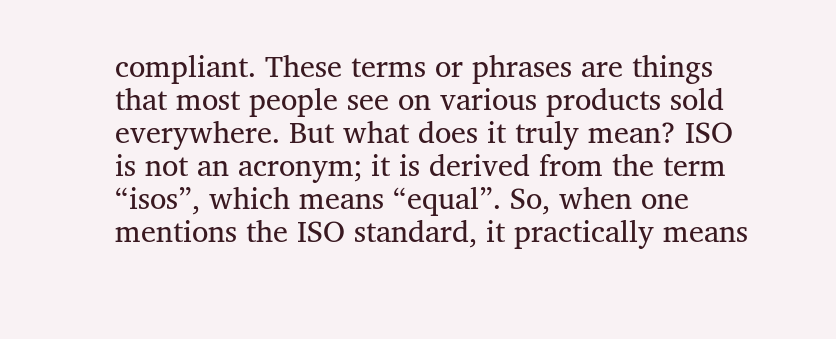compliant. These terms or phrases are things that most people see on various products sold everywhere. But what does it truly mean? ISO is not an acronym; it is derived from the term “isos”, which means “equal”. So, when one mentions the ISO standard, it practically means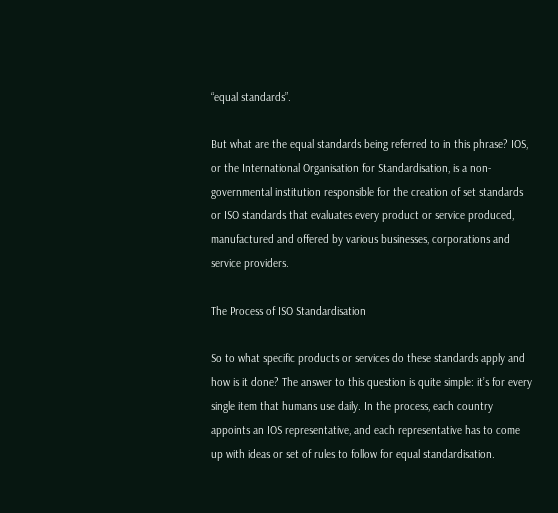“equal standards”.

But what are the equal standards being referred to in this phrase? IOS, or the International Organisation for Standardisation, is a non-governmental institution responsible for the creation of set standards or ISO standards that evaluates every product or service produced, manufactured and offered by various businesses, corporations and service providers.

The Process of ISO Standardisation

So to what specific products or services do these standards apply and how is it done? The answer to this question is quite simple: it’s for every single item that humans use daily. In the process, each country appoints an IOS representative, and each representative has to come up with ideas or set of rules to follow for equal standardisation.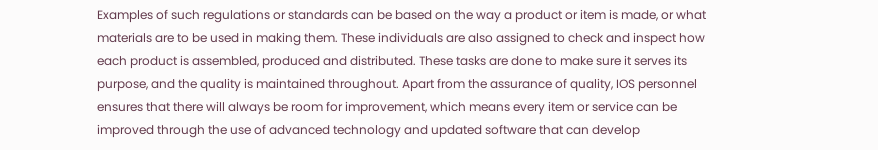Examples of such regulations or standards can be based on the way a product or item is made, or what materials are to be used in making them. These individuals are also assigned to check and inspect how each product is assembled, produced and distributed. These tasks are done to make sure it serves its purpose, and the quality is maintained throughout. Apart from the assurance of quality, IOS personnel ensures that there will always be room for improvement, which means every item or service can be improved through the use of advanced technology and updated software that can develop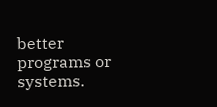better programs or systems.